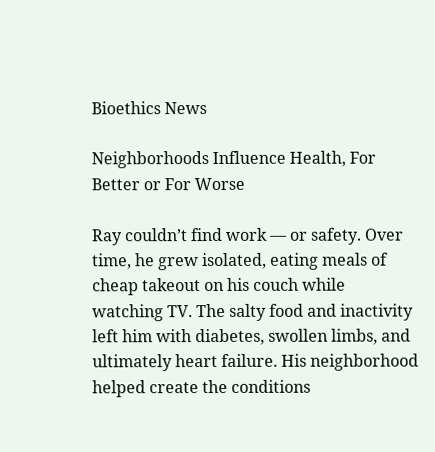Bioethics News

Neighborhoods Influence Health, For Better or For Worse

Ray couldn’t find work — or safety. Over time, he grew isolated, eating meals of cheap takeout on his couch while watching TV. The salty food and inactivity left him with diabetes, swollen limbs, and ultimately heart failure. His neighborhood helped create the conditions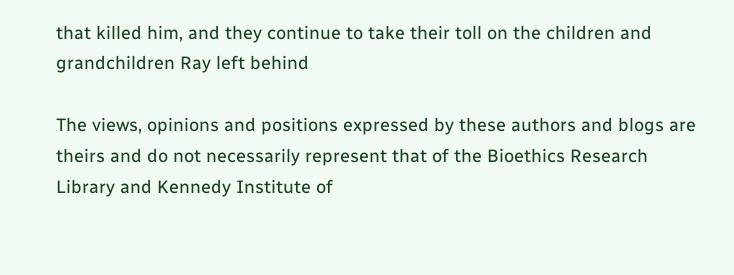that killed him, and they continue to take their toll on the children and grandchildren Ray left behind

The views, opinions and positions expressed by these authors and blogs are theirs and do not necessarily represent that of the Bioethics Research Library and Kennedy Institute of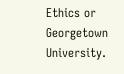Ethics or Georgetown University.